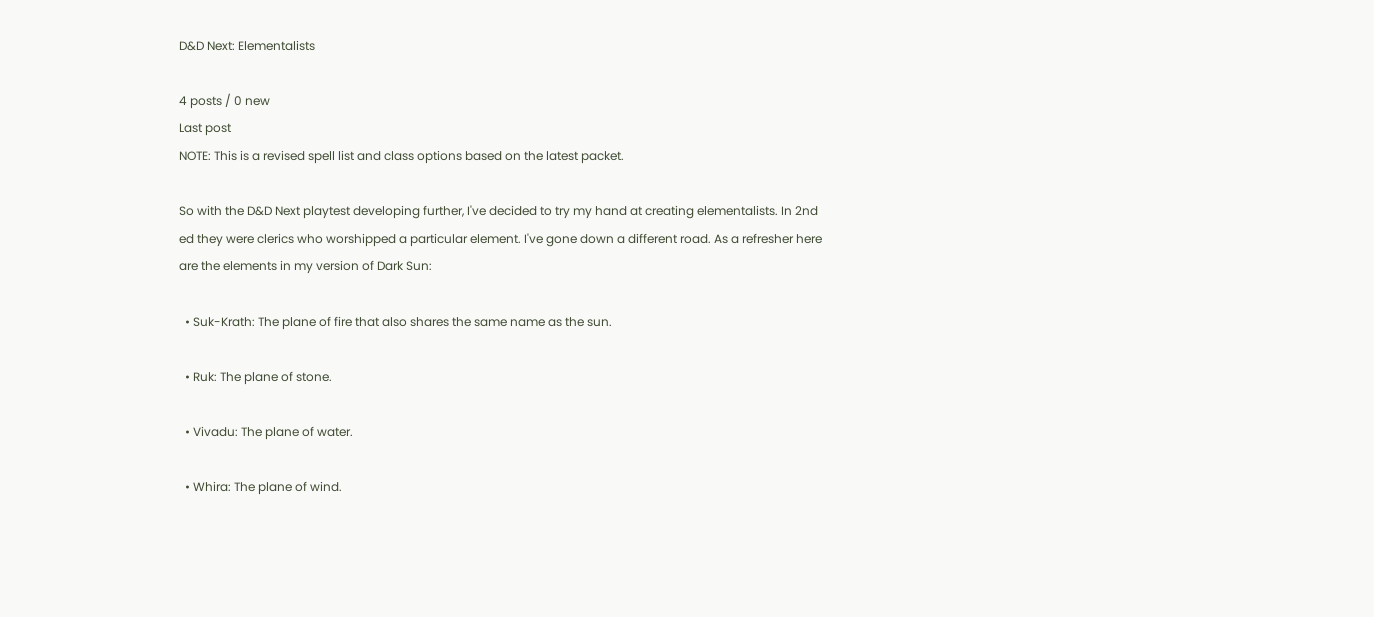D&D Next: Elementalists

4 posts / 0 new
Last post
NOTE: This is a revised spell list and class options based on the latest packet.

So with the D&D Next playtest developing further, I've decided to try my hand at creating elementalists. In 2nd ed they were clerics who worshipped a particular element. I've gone down a different road. As a refresher here are the elements in my version of Dark Sun:

  • Suk-Krath: The plane of fire that also shares the same name as the sun.

  • Ruk: The plane of stone.

  • Vivadu: The plane of water.

  • Whira: The plane of wind.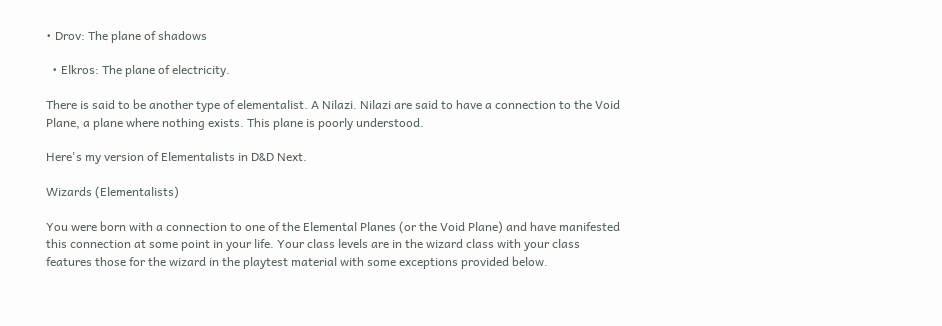• Drov: The plane of shadows

  • Elkros: The plane of electricity.

There is said to be another type of elementalist. A Nilazi. Nilazi are said to have a connection to the Void Plane, a plane where nothing exists. This plane is poorly understood.

Here's my version of Elementalists in D&D Next.

Wizards (Elementalists)

You were born with a connection to one of the Elemental Planes (or the Void Plane) and have manifested this connection at some point in your life. Your class levels are in the wizard class with your class features those for the wizard in the playtest material with some exceptions provided below.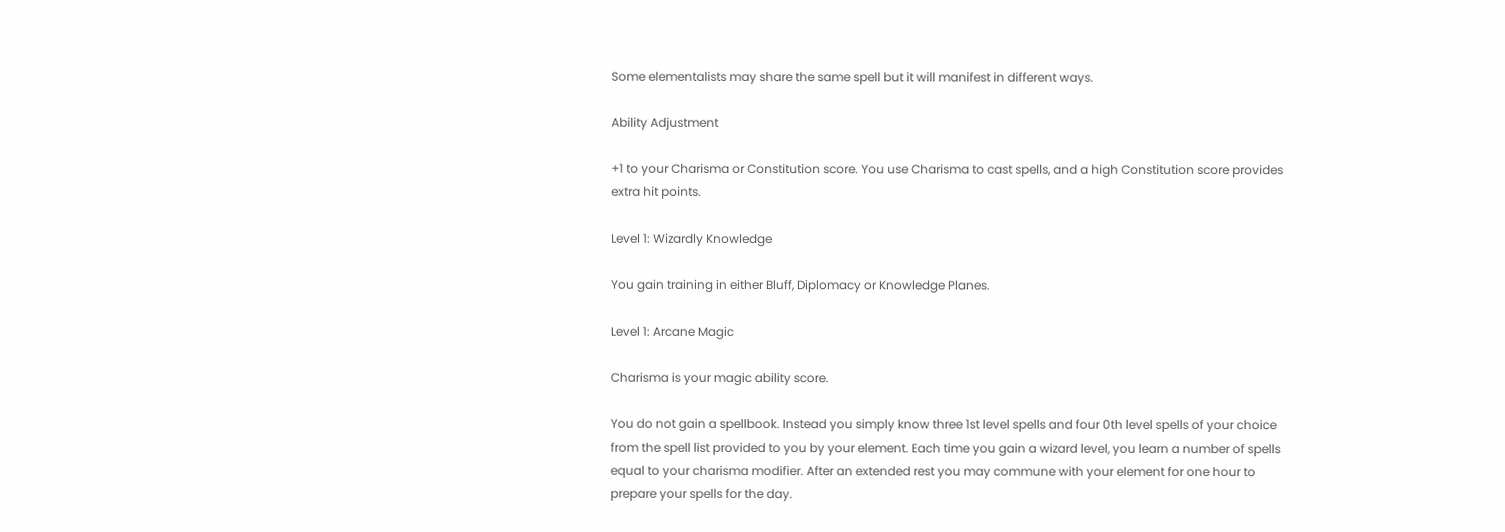Some elementalists may share the same spell but it will manifest in different ways.

Ability Adjustment

+1 to your Charisma or Constitution score. You use Charisma to cast spells, and a high Constitution score provides extra hit points.

Level 1: Wizardly Knowledge

You gain training in either Bluff, Diplomacy or Knowledge Planes.

Level 1: Arcane Magic

Charisma is your magic ability score.

You do not gain a spellbook. Instead you simply know three 1st level spells and four 0th level spells of your choice from the spell list provided to you by your element. Each time you gain a wizard level, you learn a number of spells equal to your charisma modifier. After an extended rest you may commune with your element for one hour to prepare your spells for the day.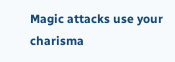Magic attacks use your charisma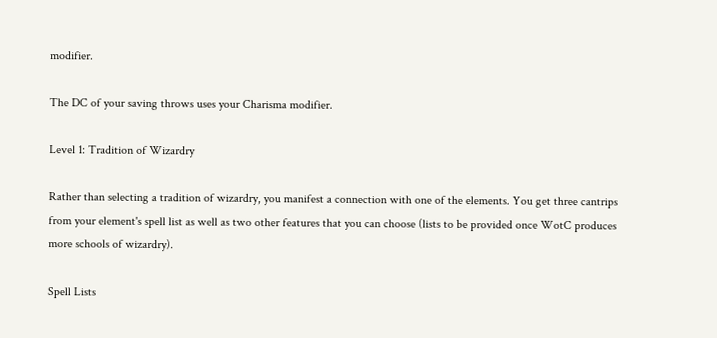modifier.

The DC of your saving throws uses your Charisma modifier.

Level 1: Tradition of Wizardry

Rather than selecting a tradition of wizardry, you manifest a connection with one of the elements. You get three cantrips from your element's spell list as well as two other features that you can choose (lists to be provided once WotC produces more schools of wizardry).

Spell Lists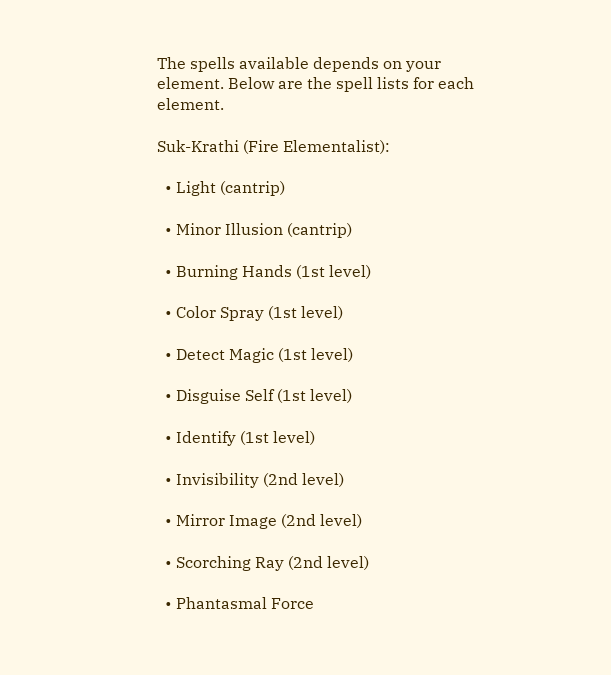The spells available depends on your element. Below are the spell lists for each element.

Suk-Krathi (Fire Elementalist):

  • Light (cantrip)

  • Minor Illusion (cantrip)

  • Burning Hands (1st level)

  • Color Spray (1st level)

  • Detect Magic (1st level)

  • Disguise Self (1st level)

  • Identify (1st level)

  • Invisibility (2nd level)

  • Mirror Image (2nd level)

  • Scorching Ray (2nd level)

  • Phantasmal Force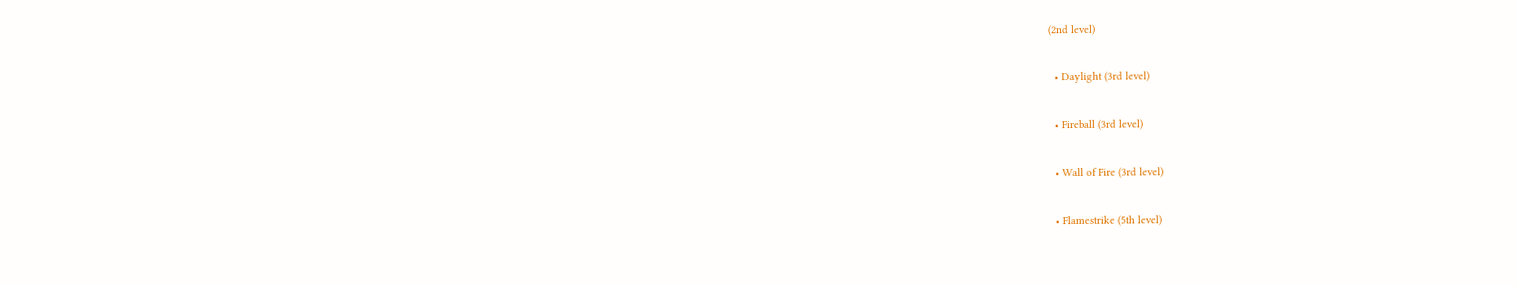(2nd level)

  • Daylight (3rd level)

  • Fireball (3rd level)

  • Wall of Fire (3rd level)

  • Flamestrike (5th level)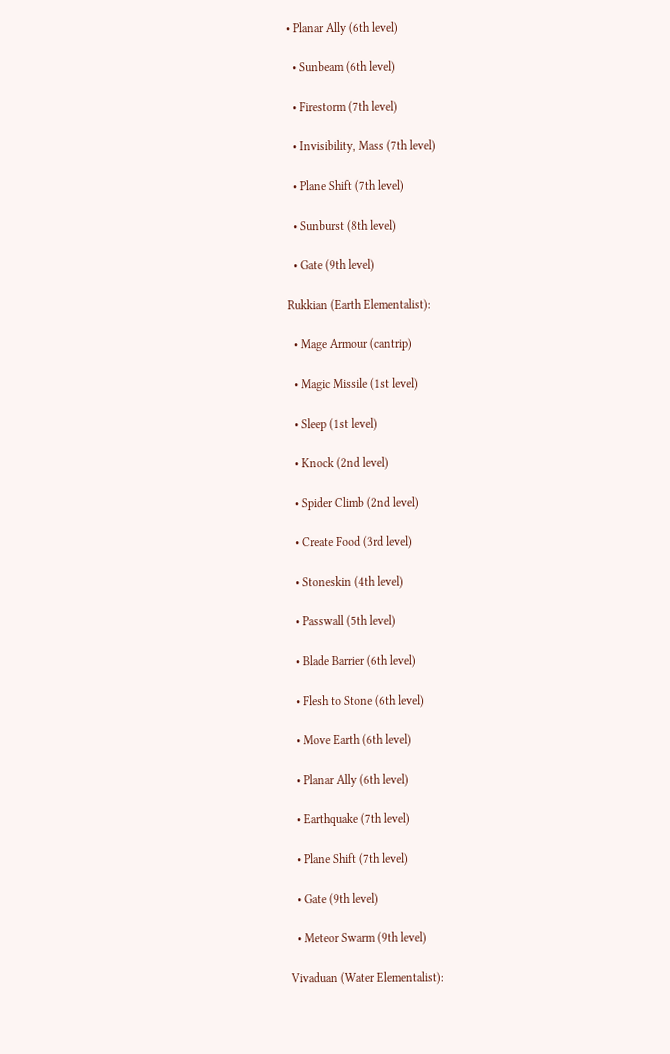• Planar Ally (6th level)

  • Sunbeam (6th level)

  • Firestorm (7th level)

  • Invisibility, Mass (7th level)

  • Plane Shift (7th level)

  • Sunburst (8th level)

  • Gate (9th level)

Rukkian (Earth Elementalist):

  • Mage Armour (cantrip)

  • Magic Missile (1st level)

  • Sleep (1st level)

  • Knock (2nd level)

  • Spider Climb (2nd level)

  • Create Food (3rd level)

  • Stoneskin (4th level)

  • Passwall (5th level)

  • Blade Barrier (6th level)

  • Flesh to Stone (6th level)

  • Move Earth (6th level)

  • Planar Ally (6th level)

  • Earthquake (7th level)

  • Plane Shift (7th level)

  • Gate (9th level)

  • Meteor Swarm (9th level)

Vivaduan (Water Elementalist):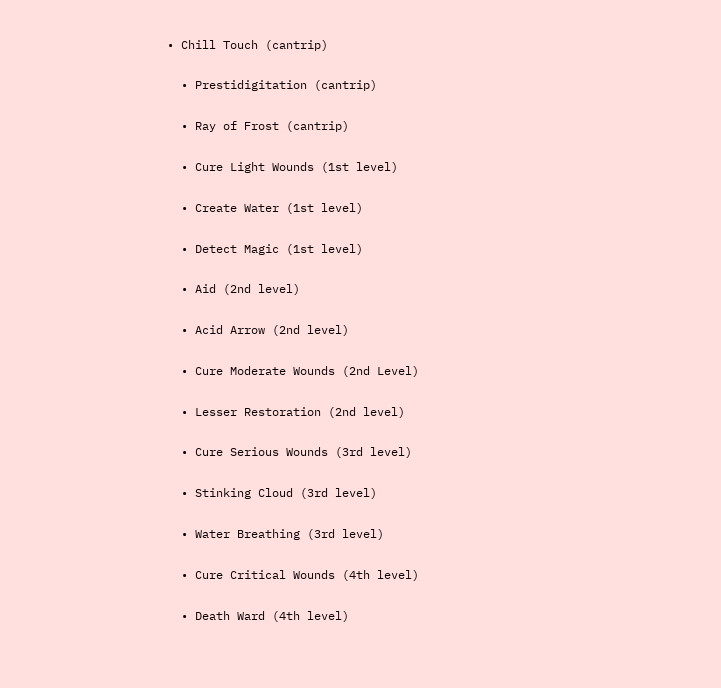• Chill Touch (cantrip)

  • Prestidigitation (cantrip)

  • Ray of Frost (cantrip)

  • Cure Light Wounds (1st level)

  • Create Water (1st level)

  • Detect Magic (1st level)

  • Aid (2nd level)

  • Acid Arrow (2nd level)

  • Cure Moderate Wounds (2nd Level)

  • Lesser Restoration (2nd level)

  • Cure Serious Wounds (3rd level)

  • Stinking Cloud (3rd level)

  • Water Breathing (3rd level)

  • Cure Critical Wounds (4th level)

  • Death Ward (4th level)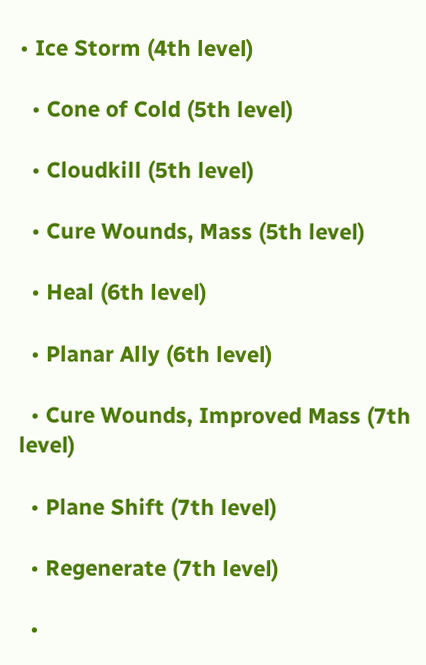• Ice Storm (4th level)

  • Cone of Cold (5th level)

  • Cloudkill (5th level)

  • Cure Wounds, Mass (5th level)

  • Heal (6th level)

  • Planar Ally (6th level)

  • Cure Wounds, Improved Mass (7th level)

  • Plane Shift (7th level)

  • Regenerate (7th level)

  •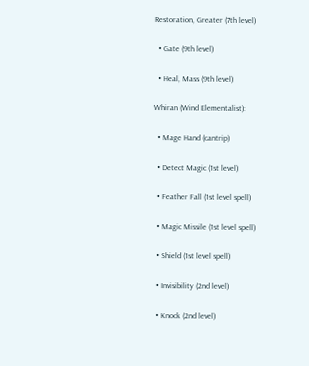Restoration, Greater (7th level)

  • Gate (9th level)

  • Heal, Mass (9th level)

Whiran (Wind Elementalist):

  • Mage Hand (cantrip)

  • Detect Magic (1st level)

  • Feather Fall (1st level spell)

  • Magic Missile (1st level spell)

  • Shield (1st level spell)

  • Invisibility (2nd level)

  • Knock (2nd level)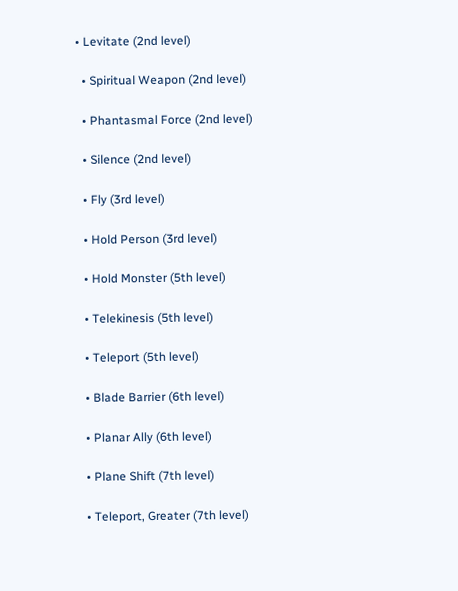• Levitate (2nd level)

  • Spiritual Weapon (2nd level)

  • Phantasmal Force (2nd level)

  • Silence (2nd level)

  • Fly (3rd level)

  • Hold Person (3rd level)

  • Hold Monster (5th level)

  • Telekinesis (5th level)

  • Teleport (5th level)

  • Blade Barrier (6th level)

  • Planar Ally (6th level)

  • Plane Shift (7th level)

  • Teleport, Greater (7th level)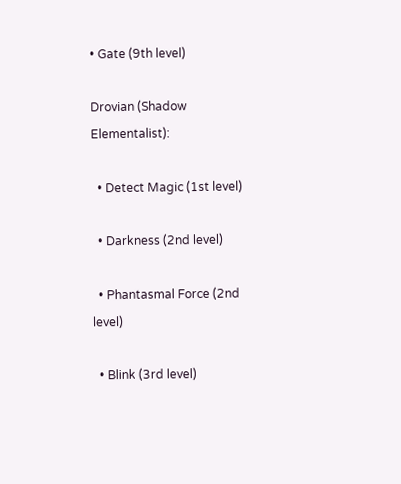• Gate (9th level)

Drovian (Shadow Elementalist):

  • Detect Magic (1st level)

  • Darkness (2nd level)

  • Phantasmal Force (2nd level)

  • Blink (3rd level)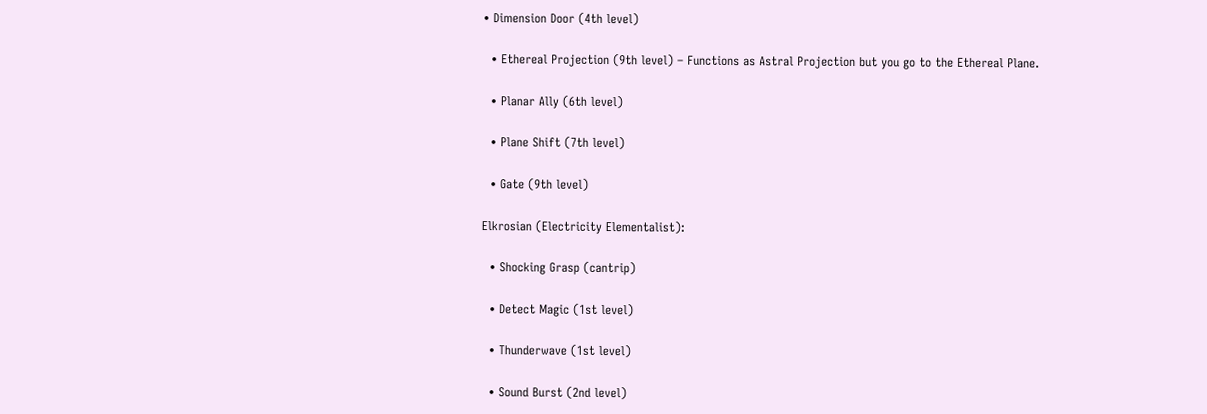• Dimension Door (4th level)

  • Ethereal Projection (9th level) – Functions as Astral Projection but you go to the Ethereal Plane.

  • Planar Ally (6th level)

  • Plane Shift (7th level)

  • Gate (9th level)

Elkrosian (Electricity Elementalist):

  • Shocking Grasp (cantrip)

  • Detect Magic (1st level)

  • Thunderwave (1st level)

  • Sound Burst (2nd level)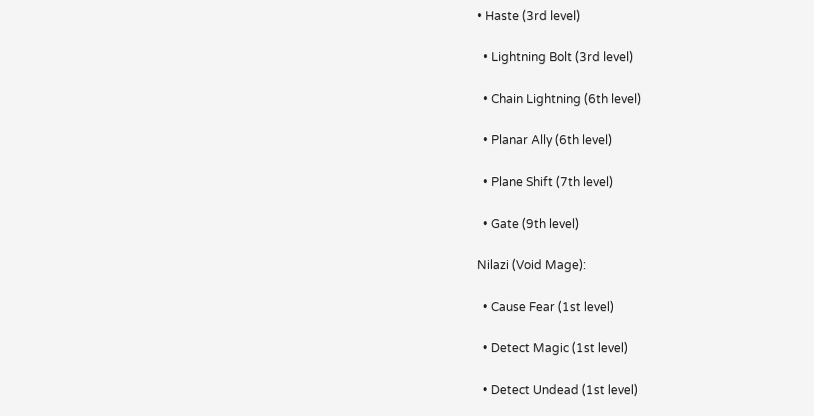• Haste (3rd level)

  • Lightning Bolt (3rd level)

  • Chain Lightning (6th level)

  • Planar Ally (6th level)

  • Plane Shift (7th level)

  • Gate (9th level)

Nilazi (Void Mage):

  • Cause Fear (1st level)

  • Detect Magic (1st level)

  • Detect Undead (1st level)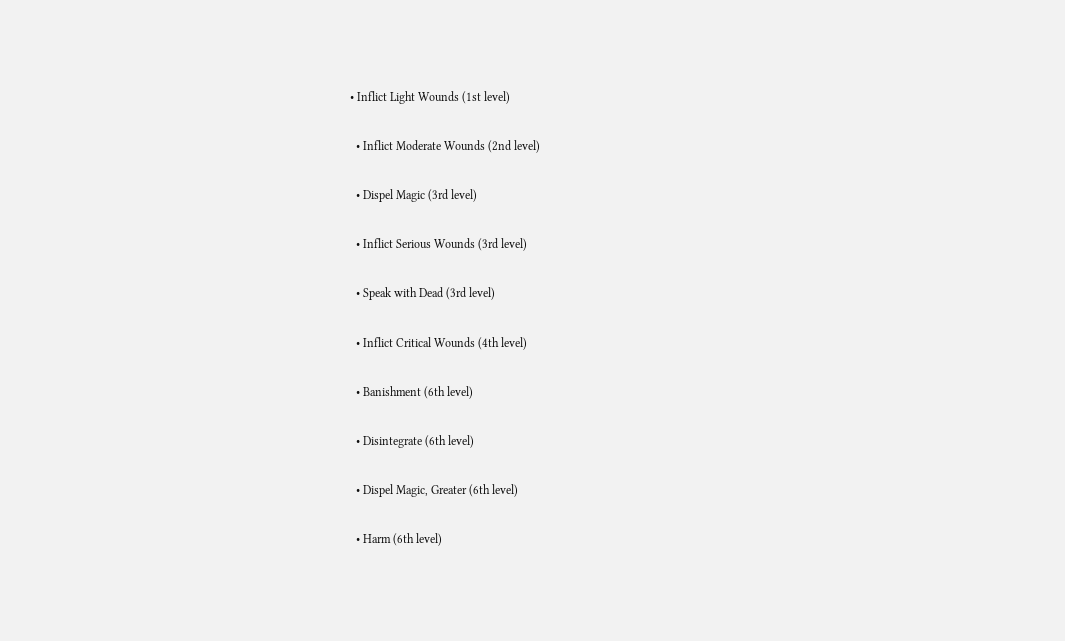• Inflict Light Wounds (1st level)

  • Inflict Moderate Wounds (2nd level)

  • Dispel Magic (3rd level)

  • Inflict Serious Wounds (3rd level)

  • Speak with Dead (3rd level)

  • Inflict Critical Wounds (4th level)

  • Banishment (6th level)

  • Disintegrate (6th level)

  • Dispel Magic, Greater (6th level)

  • Harm (6th level)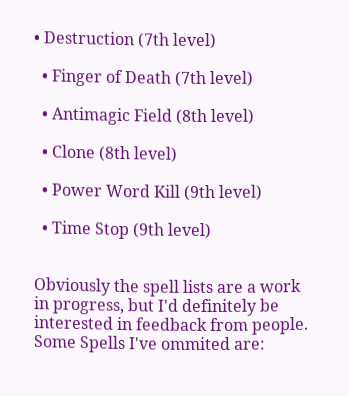• Destruction (7th level)

  • Finger of Death (7th level)

  • Antimagic Field (8th level)

  • Clone (8th level)

  • Power Word Kill (9th level)

  • Time Stop (9th level)


Obviously the spell lists are a work in progress, but I'd definitely be interested in feedback from people. Some Spells I've ommited are: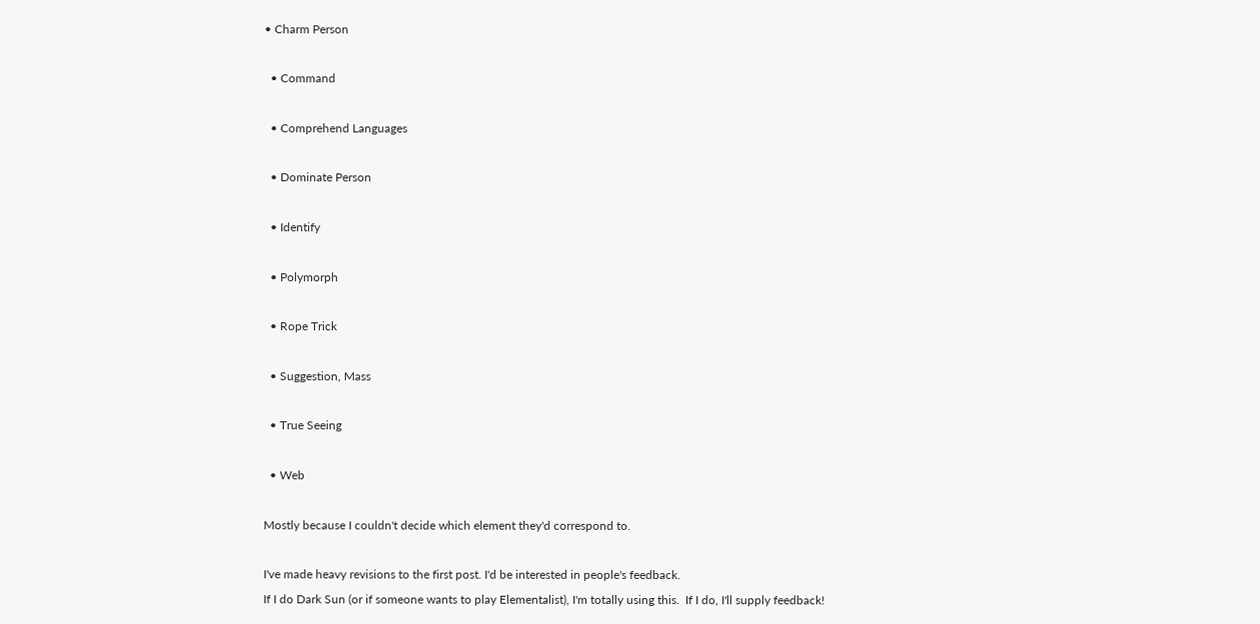• Charm Person

  • Command

  • Comprehend Languages

  • Dominate Person

  • Identify

  • Polymorph

  • Rope Trick

  • Suggestion, Mass

  • True Seeing

  • Web

Mostly because I couldn't decide which element they'd correspond to.

I've made heavy revisions to the first post. I'd be interested in people's feedback.
If I do Dark Sun (or if someone wants to play Elementalist), I'm totally using this.  If I do, I'll supply feedback!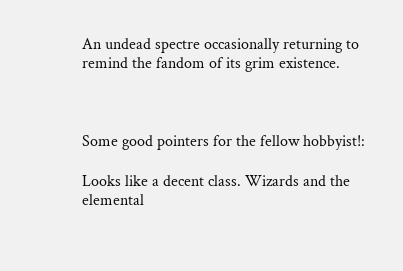An undead spectre occasionally returning to remind the fandom of its grim existence.



Some good pointers for the fellow hobbyist!:

Looks like a decent class. Wizards and the elemental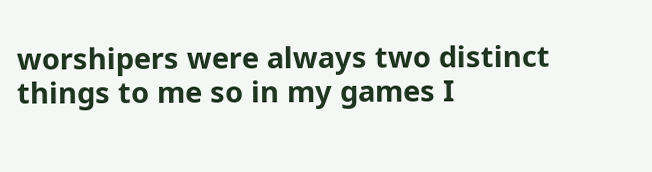worshipers were always two distinct things to me so in my games I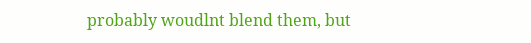probably woudlnt blend them, but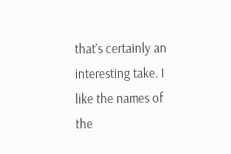that's certainly an interesting take. I like the names of the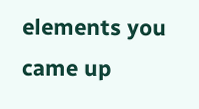elements you came up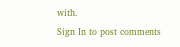with.
Sign In to post comments